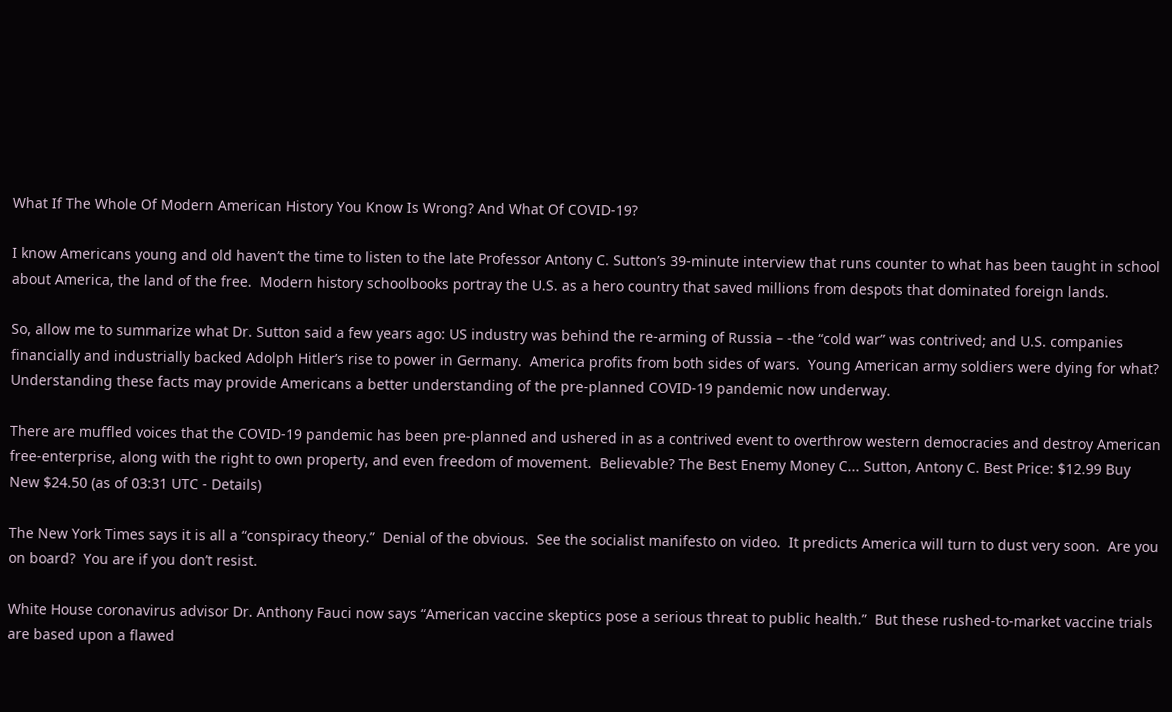What If The Whole Of Modern American History You Know Is Wrong? And What Of COVID-19?

I know Americans young and old haven’t the time to listen to the late Professor Antony C. Sutton’s 39-minute interview that runs counter to what has been taught in school about America, the land of the free.  Modern history schoolbooks portray the U.S. as a hero country that saved millions from despots that dominated foreign lands.

So, allow me to summarize what Dr. Sutton said a few years ago: US industry was behind the re-arming of Russia – -the “cold war” was contrived; and U.S. companies financially and industrially backed Adolph Hitler’s rise to power in Germany.  America profits from both sides of wars.  Young American army soldiers were dying for what?  Understanding these facts may provide Americans a better understanding of the pre-planned COVID-19 pandemic now underway.

There are muffled voices that the COVID-19 pandemic has been pre-planned and ushered in as a contrived event to overthrow western democracies and destroy American free-enterprise, along with the right to own property, and even freedom of movement.  Believable? The Best Enemy Money C... Sutton, Antony C. Best Price: $12.99 Buy New $24.50 (as of 03:31 UTC - Details)

The New York Times says it is all a “conspiracy theory.”  Denial of the obvious.  See the socialist manifesto on video.  It predicts America will turn to dust very soon.  Are you on board?  You are if you don’t resist.

White House coronavirus advisor Dr. Anthony Fauci now says “American vaccine skeptics pose a serious threat to public health.”  But these rushed-to-market vaccine trials are based upon a flawed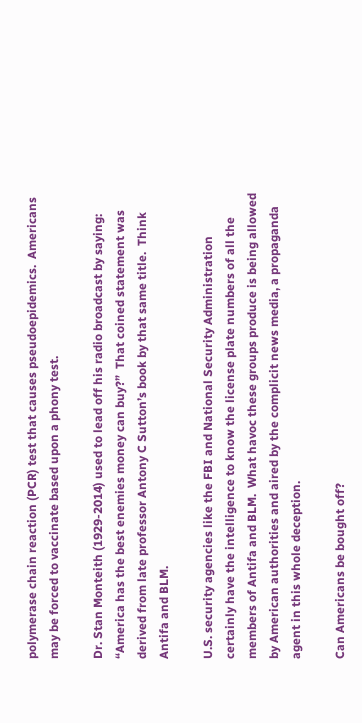polymerase chain reaction (PCR) test that causes pseudoepidemics.  Americans may be forced to vaccinate based upon a phony test.

Dr. Stan Monteith (1929-2014) used to lead off his radio broadcast by saying: “America has the best enemies money can buy?”  That coined statement was derived from late professor Antony C Sutton’s book by that same title.  Think Antifa and BLM.

U.S. security agencies like the FBI and National Security Administration certainly have the intelligence to know the license plate numbers of all the members of Antifa and BLM.  What havoc these groups produce is being allowed by American authorities and aired by the complicit news media, a propaganda agent in this whole deception.

Can Americans be bought off?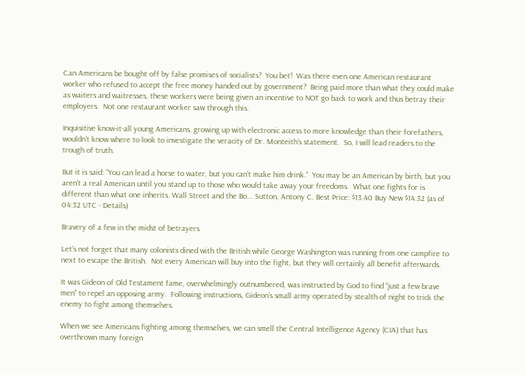Can Americans be bought off by false promises of socialists?  You bet!  Was there even one American restaurant worker who refused to accept the free money handed out by government?  Being paid more than what they could make as waiters and waitresses, these workers were being given an incentive to NOT go back to work and thus betray their employers.  Not one restaurant worker saw through this.

Inquisitive know-it-all young Americans, growing up with electronic access to more knowledge than their forefathers, wouldn’t know where to look to investigate the veracity of Dr. Monteith’s statement.  So, I will lead readers to the trough of truth.

But it is said: “You can lead a horse to water, but you can’t make him drink.”  You may be an American by birth, but you aren’t a real American until you stand up to those who would take away your freedoms.  What one fights for is different than what one inherits. Wall Street and the Bo... Sutton, Antony C. Best Price: $13.40 Buy New $14.32 (as of 04:32 UTC - Details)

Bravery of a few in the midst of betrayers

Let’s not forget that many colonists dined with the British while George Washington was running from one campfire to next to escape the British.  Not every American will buy into the fight, but they will certainly all benefit afterwards.

It was Gideon of Old Testament fame, overwhelmingly outnumbered, was instructed by God to find “just a few brave men” to repel an opposing army.  Following instructions, Gideon’s small army operated by stealth of night to trick the enemy to fight among themselves.

When we see Americans fighting among themselves, we can smell the Central Intelligence Agency (CIA) that has overthrown many foreign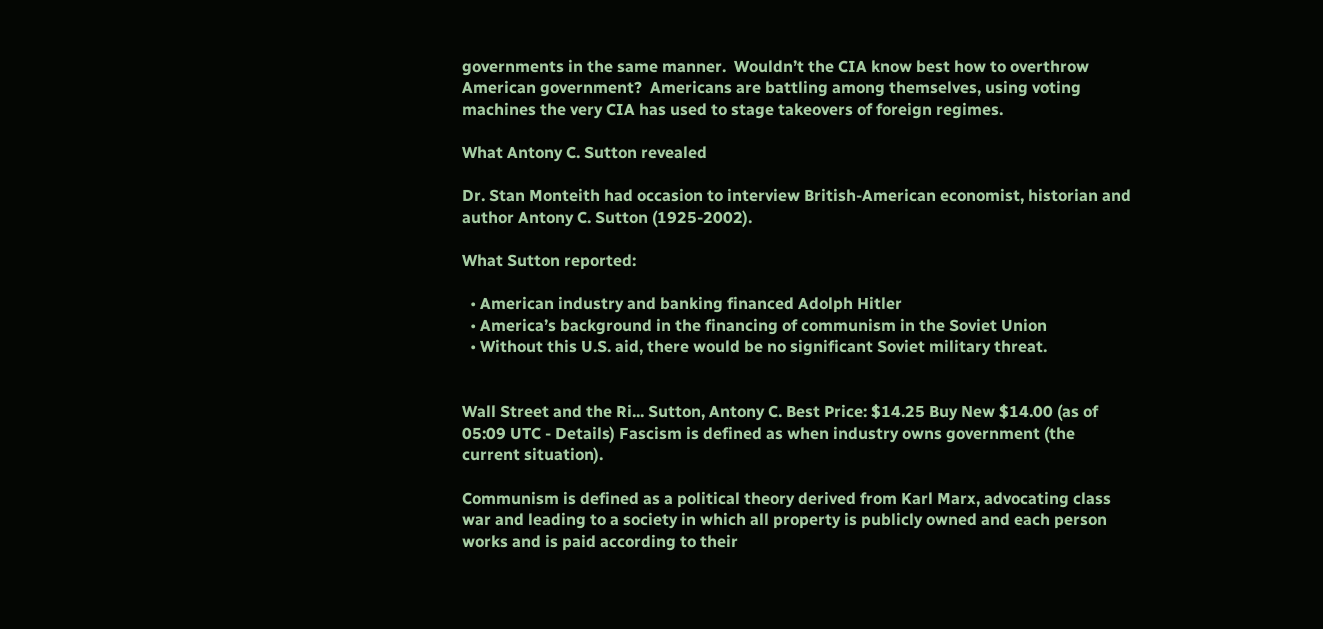governments in the same manner.  Wouldn’t the CIA know best how to overthrow American government?  Americans are battling among themselves, using voting machines the very CIA has used to stage takeovers of foreign regimes.

What Antony C. Sutton revealed

Dr. Stan Monteith had occasion to interview British-American economist, historian and author Antony C. Sutton (1925-2002).

What Sutton reported:

  • American industry and banking financed Adolph Hitler
  • America’s background in the financing of communism in the Soviet Union
  • Without this U.S. aid, there would be no significant Soviet military threat.


Wall Street and the Ri... Sutton, Antony C. Best Price: $14.25 Buy New $14.00 (as of 05:09 UTC - Details) Fascism is defined as when industry owns government (the current situation).

Communism is defined as a political theory derived from Karl Marx, advocating class war and leading to a society in which all property is publicly owned and each person works and is paid according to their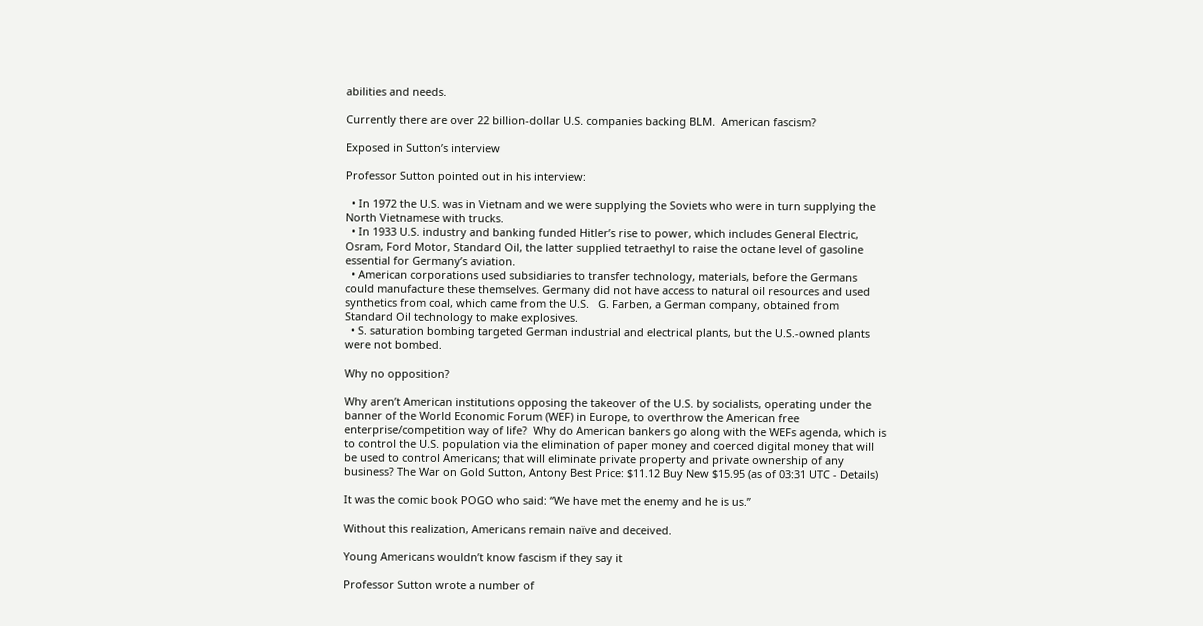abilities and needs.

Currently there are over 22 billion-dollar U.S. companies backing BLM.  American fascism?

Exposed in Sutton’s interview

Professor Sutton pointed out in his interview:

  • In 1972 the U.S. was in Vietnam and we were supplying the Soviets who were in turn supplying the North Vietnamese with trucks.
  • In 1933 U.S. industry and banking funded Hitler’s rise to power, which includes General Electric, Osram, Ford Motor, Standard Oil, the latter supplied tetraethyl to raise the octane level of gasoline essential for Germany’s aviation.
  • American corporations used subsidiaries to transfer technology, materials, before the Germans could manufacture these themselves. Germany did not have access to natural oil resources and used synthetics from coal, which came from the U.S.   G. Farben, a German company, obtained from Standard Oil technology to make explosives.
  • S. saturation bombing targeted German industrial and electrical plants, but the U.S.-owned plants were not bombed.

Why no opposition?

Why aren’t American institutions opposing the takeover of the U.S. by socialists, operating under the banner of the World Economic Forum (WEF) in Europe, to overthrow the American free enterprise/competition way of life?  Why do American bankers go along with the WEFs agenda, which is to control the U.S. population via the elimination of paper money and coerced digital money that will be used to control Americans; that will eliminate private property and private ownership of any business? The War on Gold Sutton, Antony Best Price: $11.12 Buy New $15.95 (as of 03:31 UTC - Details)

It was the comic book POGO who said: “We have met the enemy and he is us.”

Without this realization, Americans remain naïve and deceived.

Young Americans wouldn’t know fascism if they say it

Professor Sutton wrote a number of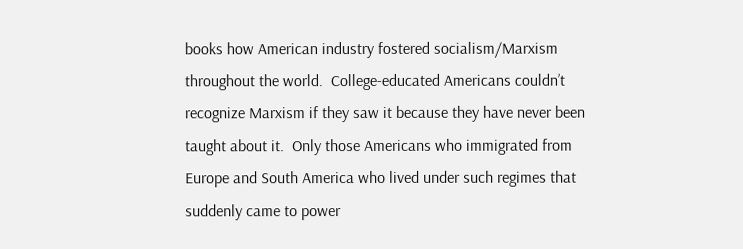books how American industry fostered socialism/Marxism throughout the world.  College-educated Americans couldn’t recognize Marxism if they saw it because they have never been taught about it.  Only those Americans who immigrated from Europe and South America who lived under such regimes that suddenly came to power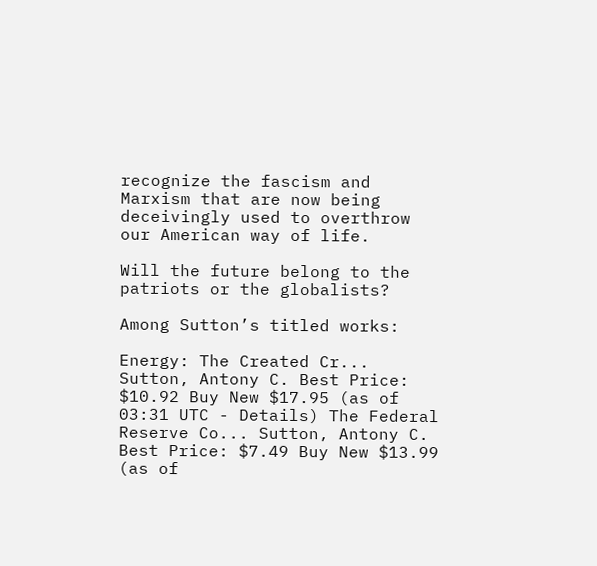recognize the fascism and Marxism that are now being deceivingly used to overthrow our American way of life.

Will the future belong to the patriots or the globalists?

Among Sutton’s titled works:

Energy: The Created Cr... Sutton, Antony C. Best Price: $10.92 Buy New $17.95 (as of 03:31 UTC - Details) The Federal Reserve Co... Sutton, Antony C. Best Price: $7.49 Buy New $13.99 (as of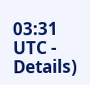03:31 UTC - Details)